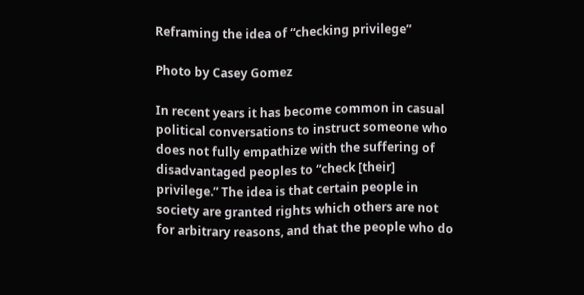Reframing the idea of “checking privilege”

Photo by Casey Gomez

In recent years it has become common in casual political conversations to instruct someone who does not fully empathize with the suffering of disadvantaged peoples to “check [their] privilege.” The idea is that certain people in society are granted rights which others are not for arbitrary reasons, and that the people who do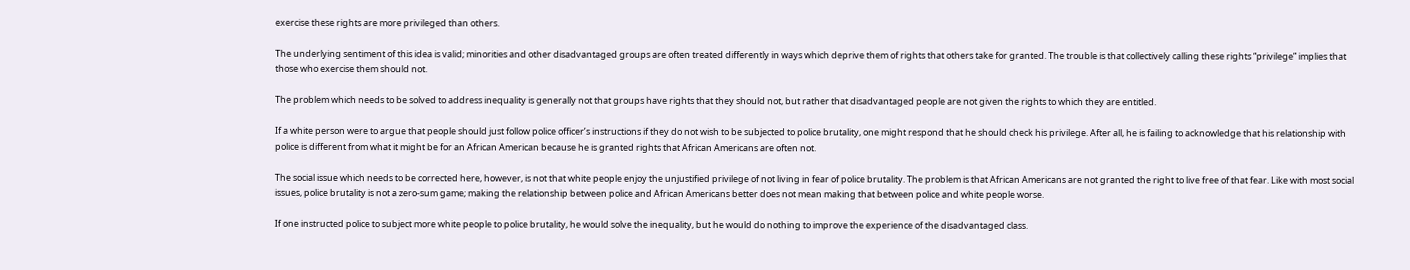exercise these rights are more privileged than others.

The underlying sentiment of this idea is valid; minorities and other disadvantaged groups are often treated differently in ways which deprive them of rights that others take for granted. The trouble is that collectively calling these rights “privilege” implies that those who exercise them should not.

The problem which needs to be solved to address inequality is generally not that groups have rights that they should not, but rather that disadvantaged people are not given the rights to which they are entitled.

If a white person were to argue that people should just follow police officer’s instructions if they do not wish to be subjected to police brutality, one might respond that he should check his privilege. After all, he is failing to acknowledge that his relationship with police is different from what it might be for an African American because he is granted rights that African Americans are often not.

The social issue which needs to be corrected here, however, is not that white people enjoy the unjustified privilege of not living in fear of police brutality. The problem is that African Americans are not granted the right to live free of that fear. Like with most social issues, police brutality is not a zero-sum game; making the relationship between police and African Americans better does not mean making that between police and white people worse.

If one instructed police to subject more white people to police brutality, he would solve the inequality, but he would do nothing to improve the experience of the disadvantaged class.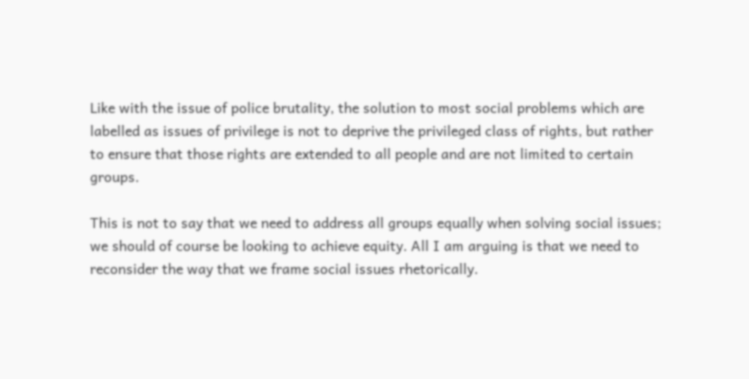Like with the issue of police brutality, the solution to most social problems which are labelled as issues of privilege is not to deprive the privileged class of rights, but rather to ensure that those rights are extended to all people and are not limited to certain groups.

This is not to say that we need to address all groups equally when solving social issues; we should of course be looking to achieve equity. All I am arguing is that we need to reconsider the way that we frame social issues rhetorically.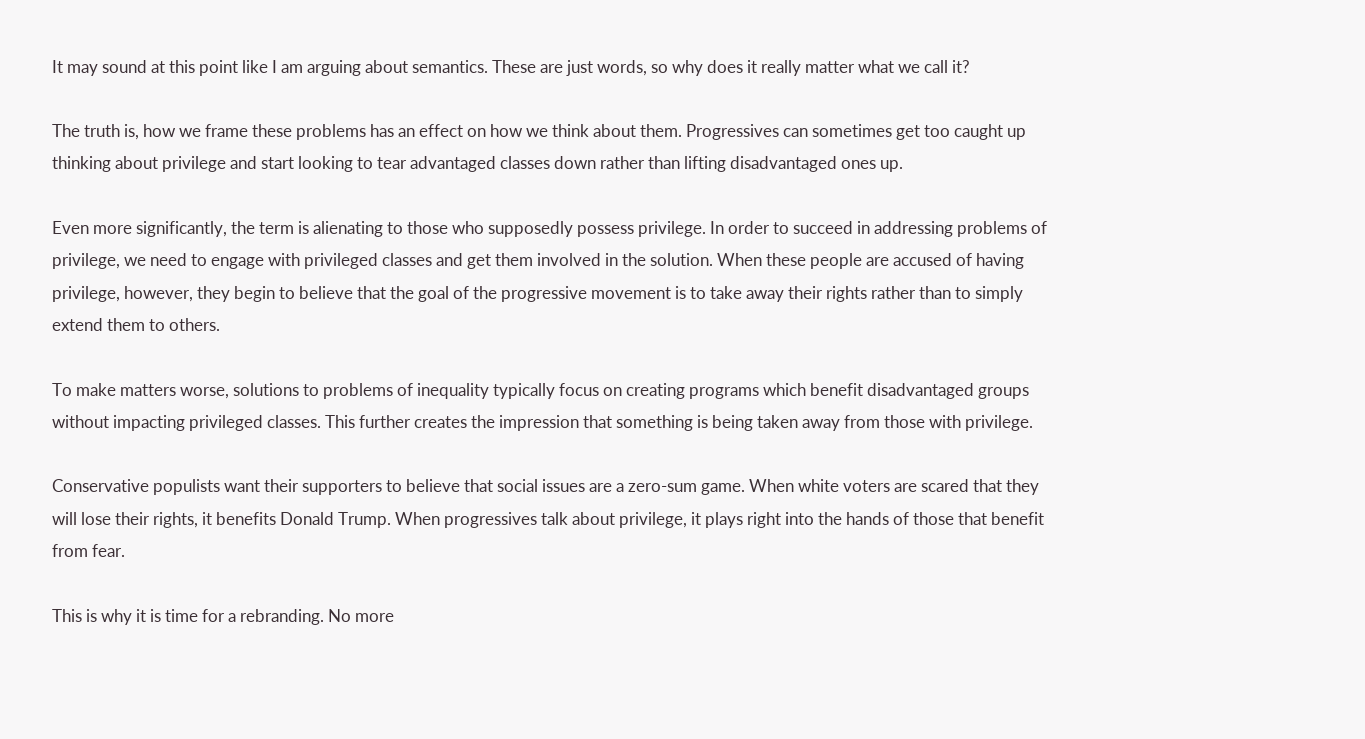It may sound at this point like I am arguing about semantics. These are just words, so why does it really matter what we call it?

The truth is, how we frame these problems has an effect on how we think about them. Progressives can sometimes get too caught up thinking about privilege and start looking to tear advantaged classes down rather than lifting disadvantaged ones up.

Even more significantly, the term is alienating to those who supposedly possess privilege. In order to succeed in addressing problems of privilege, we need to engage with privileged classes and get them involved in the solution. When these people are accused of having privilege, however, they begin to believe that the goal of the progressive movement is to take away their rights rather than to simply extend them to others.

To make matters worse, solutions to problems of inequality typically focus on creating programs which benefit disadvantaged groups without impacting privileged classes. This further creates the impression that something is being taken away from those with privilege.

Conservative populists want their supporters to believe that social issues are a zero-sum game. When white voters are scared that they will lose their rights, it benefits Donald Trump. When progressives talk about privilege, it plays right into the hands of those that benefit from fear.

This is why it is time for a rebranding. No more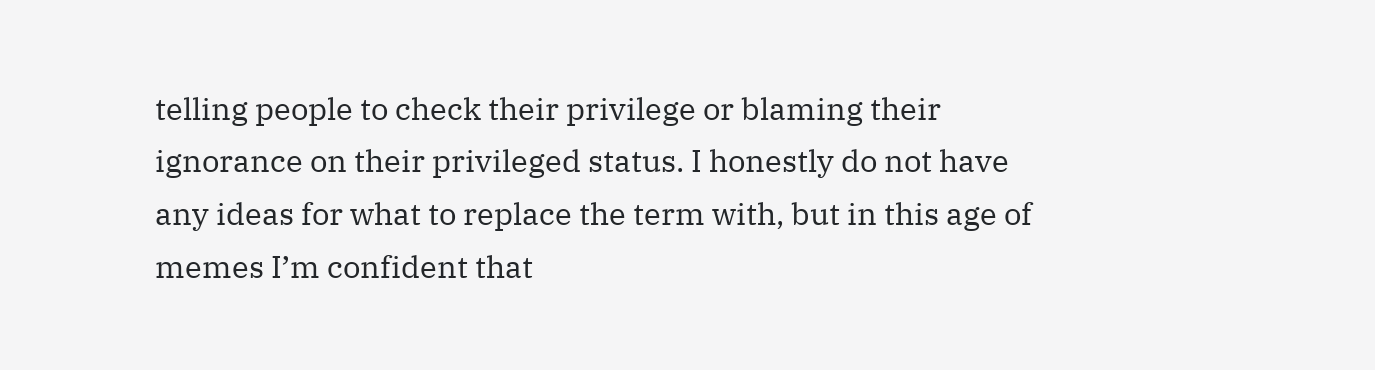telling people to check their privilege or blaming their ignorance on their privileged status. I honestly do not have any ideas for what to replace the term with, but in this age of memes I’m confident that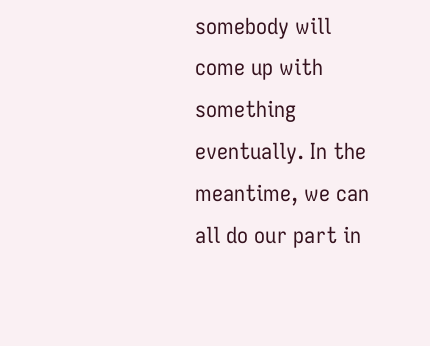somebody will come up with something eventually. In the meantime, we can all do our part in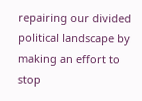repairing our divided political landscape by making an effort to stop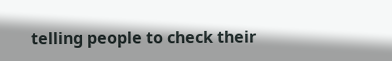telling people to check their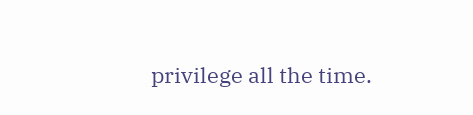privilege all the time.